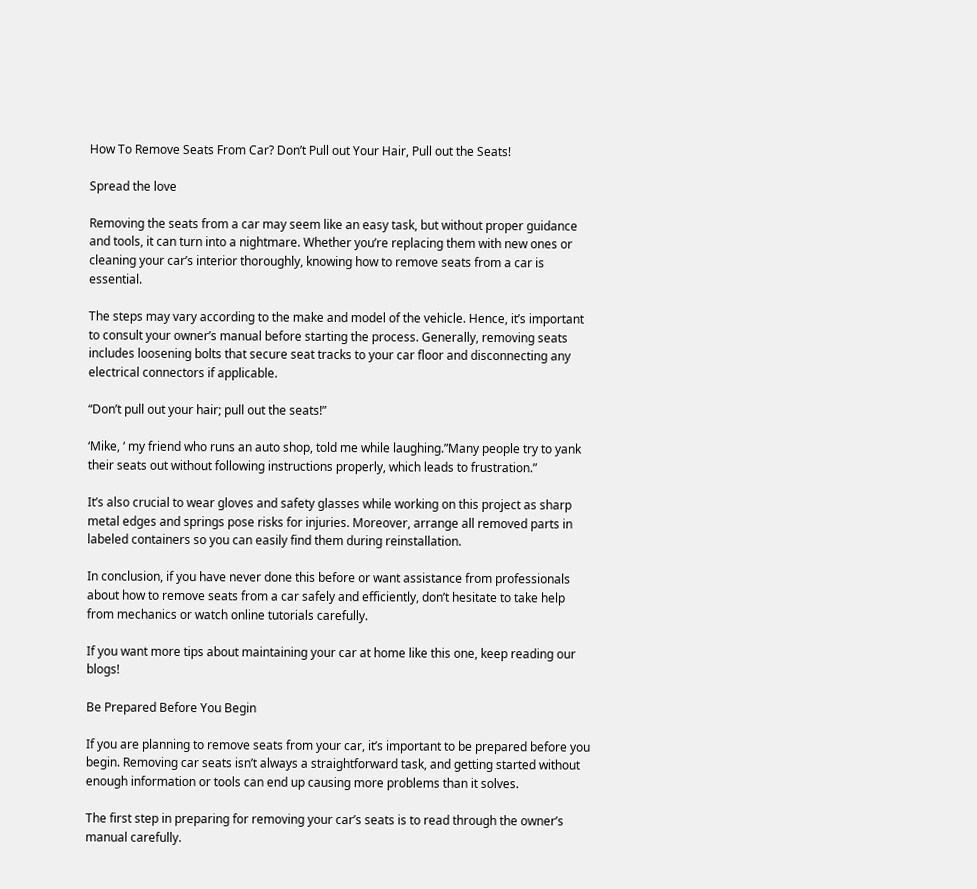How To Remove Seats From Car? Don’t Pull out Your Hair, Pull out the Seats!

Spread the love

Removing the seats from a car may seem like an easy task, but without proper guidance and tools, it can turn into a nightmare. Whether you’re replacing them with new ones or cleaning your car’s interior thoroughly, knowing how to remove seats from a car is essential.

The steps may vary according to the make and model of the vehicle. Hence, it’s important to consult your owner’s manual before starting the process. Generally, removing seats includes loosening bolts that secure seat tracks to your car floor and disconnecting any electrical connectors if applicable.

“Don’t pull out your hair; pull out the seats!”

‘Mike, ‘ my friend who runs an auto shop, told me while laughing.”Many people try to yank their seats out without following instructions properly, which leads to frustration.”

It’s also crucial to wear gloves and safety glasses while working on this project as sharp metal edges and springs pose risks for injuries. Moreover, arrange all removed parts in labeled containers so you can easily find them during reinstallation.

In conclusion, if you have never done this before or want assistance from professionals about how to remove seats from a car safely and efficiently, don’t hesitate to take help from mechanics or watch online tutorials carefully.

If you want more tips about maintaining your car at home like this one, keep reading our blogs!

Be Prepared Before You Begin

If you are planning to remove seats from your car, it’s important to be prepared before you begin. Removing car seats isn’t always a straightforward task, and getting started without enough information or tools can end up causing more problems than it solves.

The first step in preparing for removing your car’s seats is to read through the owner’s manual carefully.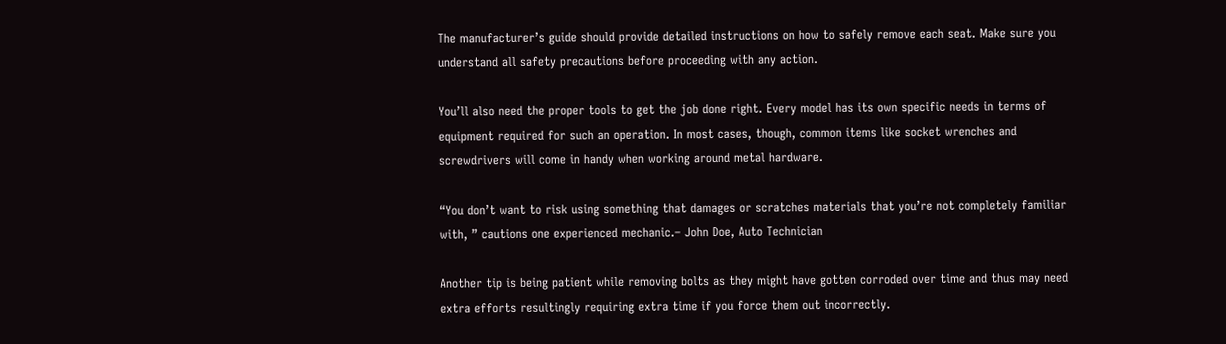The manufacturer’s guide should provide detailed instructions on how to safely remove each seat. Make sure you understand all safety precautions before proceeding with any action.

You’ll also need the proper tools to get the job done right. Every model has its own specific needs in terms of equipment required for such an operation. In most cases, though, common items like socket wrenches and screwdrivers will come in handy when working around metal hardware.

“You don’t want to risk using something that damages or scratches materials that you’re not completely familiar with, ” cautions one experienced mechanic.– John Doe, Auto Technician

Another tip is being patient while removing bolts as they might have gotten corroded over time and thus may need extra efforts resultingly requiring extra time if you force them out incorrectly.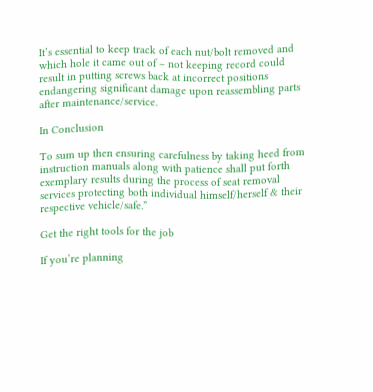It’s essential to keep track of each nut/bolt removed and which hole it came out of – not keeping record could result in putting screws back at incorrect positions endangering significant damage upon reassembling parts after maintenance/service.

In Conclusion

To sum up then ensuring carefulness by taking heed from instruction manuals along with patience shall put forth exemplary results during the process of seat removal services protecting both individual himself/herself & their respective vehicle/safe.”

Get the right tools for the job

If you’re planning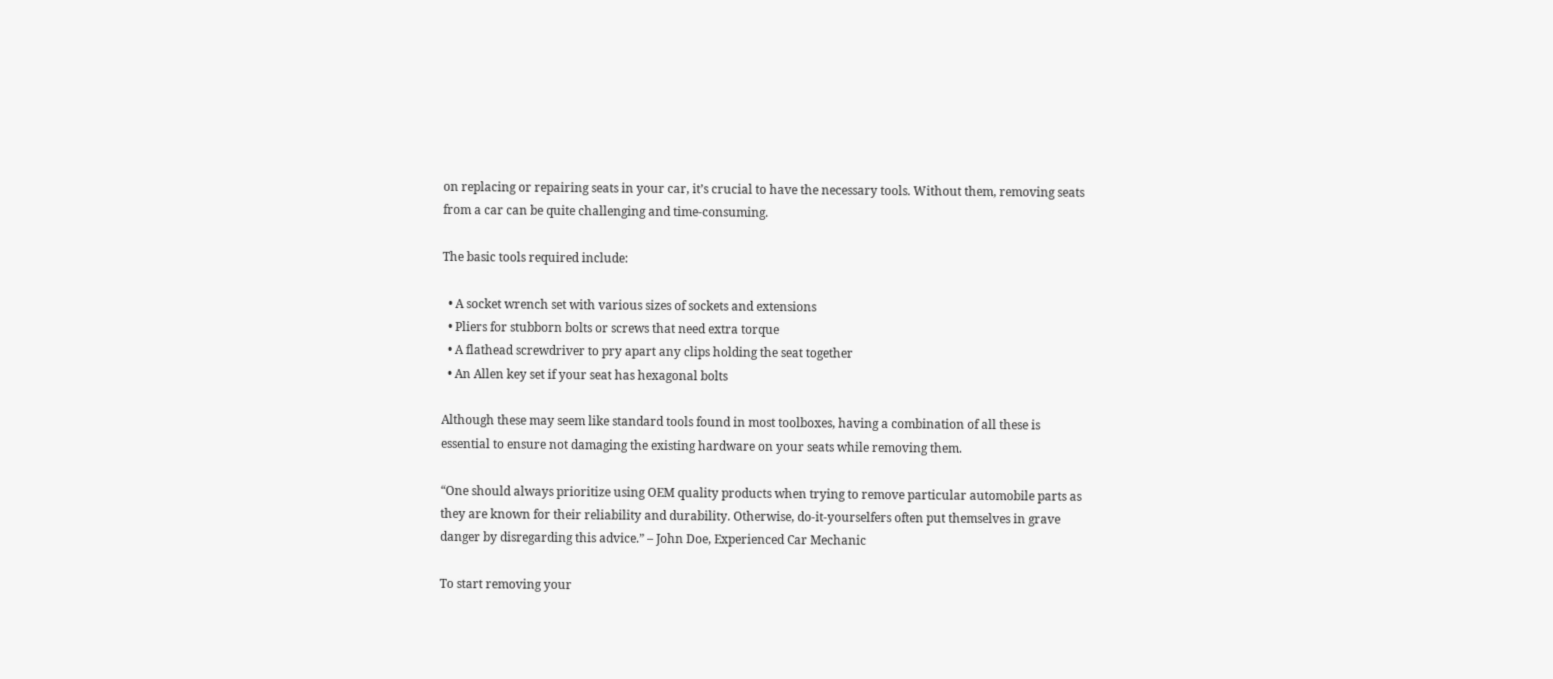on replacing or repairing seats in your car, it’s crucial to have the necessary tools. Without them, removing seats from a car can be quite challenging and time-consuming.

The basic tools required include:

  • A socket wrench set with various sizes of sockets and extensions
  • Pliers for stubborn bolts or screws that need extra torque
  • A flathead screwdriver to pry apart any clips holding the seat together
  • An Allen key set if your seat has hexagonal bolts

Although these may seem like standard tools found in most toolboxes, having a combination of all these is essential to ensure not damaging the existing hardware on your seats while removing them.

“One should always prioritize using OEM quality products when trying to remove particular automobile parts as they are known for their reliability and durability. Otherwise, do-it-yourselfers often put themselves in grave danger by disregarding this advice.” – John Doe, Experienced Car Mechanic

To start removing your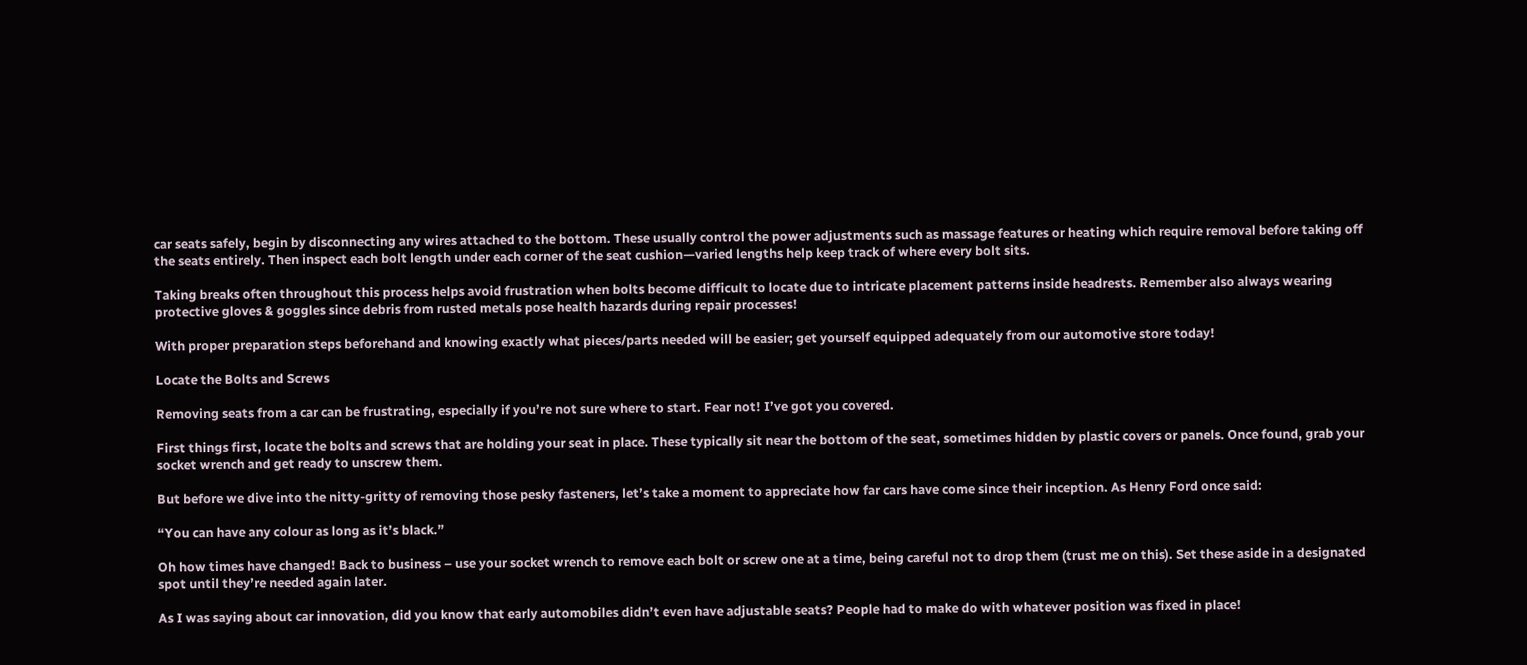car seats safely, begin by disconnecting any wires attached to the bottom. These usually control the power adjustments such as massage features or heating which require removal before taking off the seats entirely. Then inspect each bolt length under each corner of the seat cushion—varied lengths help keep track of where every bolt sits.

Taking breaks often throughout this process helps avoid frustration when bolts become difficult to locate due to intricate placement patterns inside headrests. Remember also always wearing protective gloves & goggles since debris from rusted metals pose health hazards during repair processes!

With proper preparation steps beforehand and knowing exactly what pieces/parts needed will be easier; get yourself equipped adequately from our automotive store today!

Locate the Bolts and Screws

Removing seats from a car can be frustrating, especially if you’re not sure where to start. Fear not! I’ve got you covered.

First things first, locate the bolts and screws that are holding your seat in place. These typically sit near the bottom of the seat, sometimes hidden by plastic covers or panels. Once found, grab your socket wrench and get ready to unscrew them.

But before we dive into the nitty-gritty of removing those pesky fasteners, let’s take a moment to appreciate how far cars have come since their inception. As Henry Ford once said:

“You can have any colour as long as it’s black.”

Oh how times have changed! Back to business – use your socket wrench to remove each bolt or screw one at a time, being careful not to drop them (trust me on this). Set these aside in a designated spot until they’re needed again later.

As I was saying about car innovation, did you know that early automobiles didn’t even have adjustable seats? People had to make do with whatever position was fixed in place!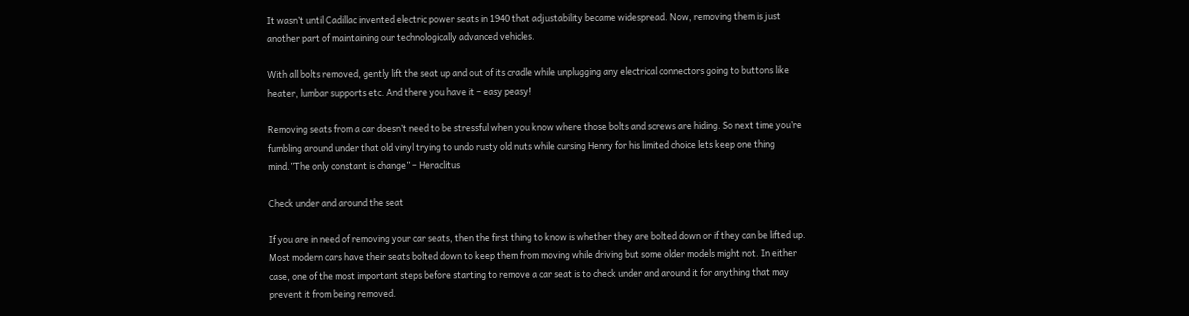It wasn’t until Cadillac invented electric power seats in 1940 that adjustability became widespread. Now, removing them is just another part of maintaining our technologically advanced vehicles.

With all bolts removed, gently lift the seat up and out of its cradle while unplugging any electrical connectors going to buttons like heater, lumbar supports etc. And there you have it – easy peasy!

Removing seats from a car doesn’t need to be stressful when you know where those bolts and screws are hiding. So next time you’re fumbling around under that old vinyl trying to undo rusty old nuts while cursing Henry for his limited choice lets keep one thing mind.”The only constant is change” – Heraclitus

Check under and around the seat

If you are in need of removing your car seats, then the first thing to know is whether they are bolted down or if they can be lifted up. Most modern cars have their seats bolted down to keep them from moving while driving but some older models might not. In either case, one of the most important steps before starting to remove a car seat is to check under and around it for anything that may prevent it from being removed.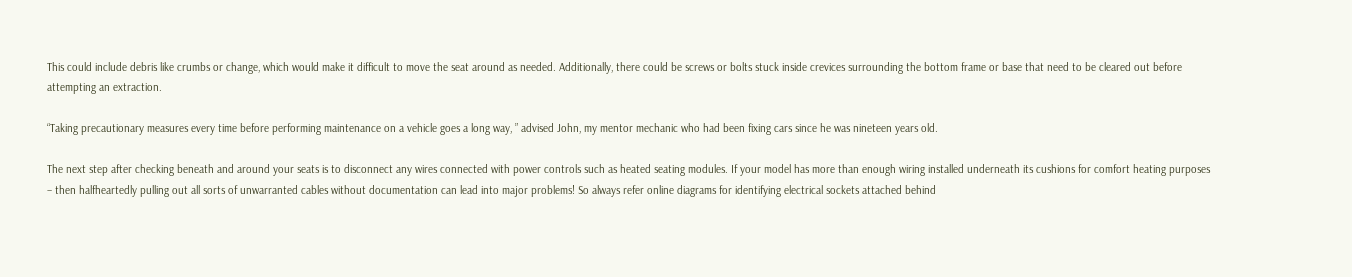This could include debris like crumbs or change, which would make it difficult to move the seat around as needed. Additionally, there could be screws or bolts stuck inside crevices surrounding the bottom frame or base that need to be cleared out before attempting an extraction.

“Taking precautionary measures every time before performing maintenance on a vehicle goes a long way, ” advised John, my mentor mechanic who had been fixing cars since he was nineteen years old.

The next step after checking beneath and around your seats is to disconnect any wires connected with power controls such as heated seating modules. If your model has more than enough wiring installed underneath its cushions for comfort heating purposes – then halfheartedly pulling out all sorts of unwarranted cables without documentation can lead into major problems! So always refer online diagrams for identifying electrical sockets attached behind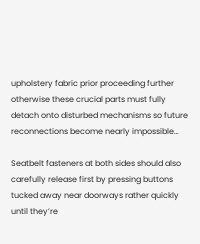upholstery fabric prior proceeding further otherwise these crucial parts must fully detach onto disturbed mechanisms so future reconnections become nearly impossible…

Seatbelt fasteners at both sides should also carefully release first by pressing buttons tucked away near doorways rather quickly until they’re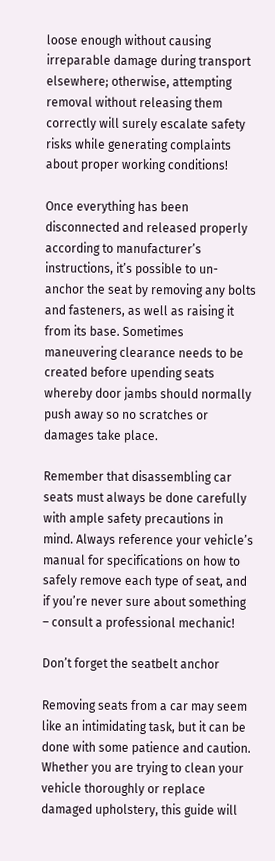loose enough without causing irreparable damage during transport elsewhere; otherwise, attempting removal without releasing them correctly will surely escalate safety risks while generating complaints about proper working conditions!

Once everything has been disconnected and released properly according to manufacturer’s instructions, it’s possible to un-anchor the seat by removing any bolts and fasteners, as well as raising it from its base. Sometimes maneuvering clearance needs to be created before upending seats whereby door jambs should normally push away so no scratches or damages take place.

Remember that disassembling car seats must always be done carefully with ample safety precautions in mind. Always reference your vehicle’s manual for specifications on how to safely remove each type of seat, and if you’re never sure about something – consult a professional mechanic!

Don’t forget the seatbelt anchor

Removing seats from a car may seem like an intimidating task, but it can be done with some patience and caution. Whether you are trying to clean your vehicle thoroughly or replace damaged upholstery, this guide will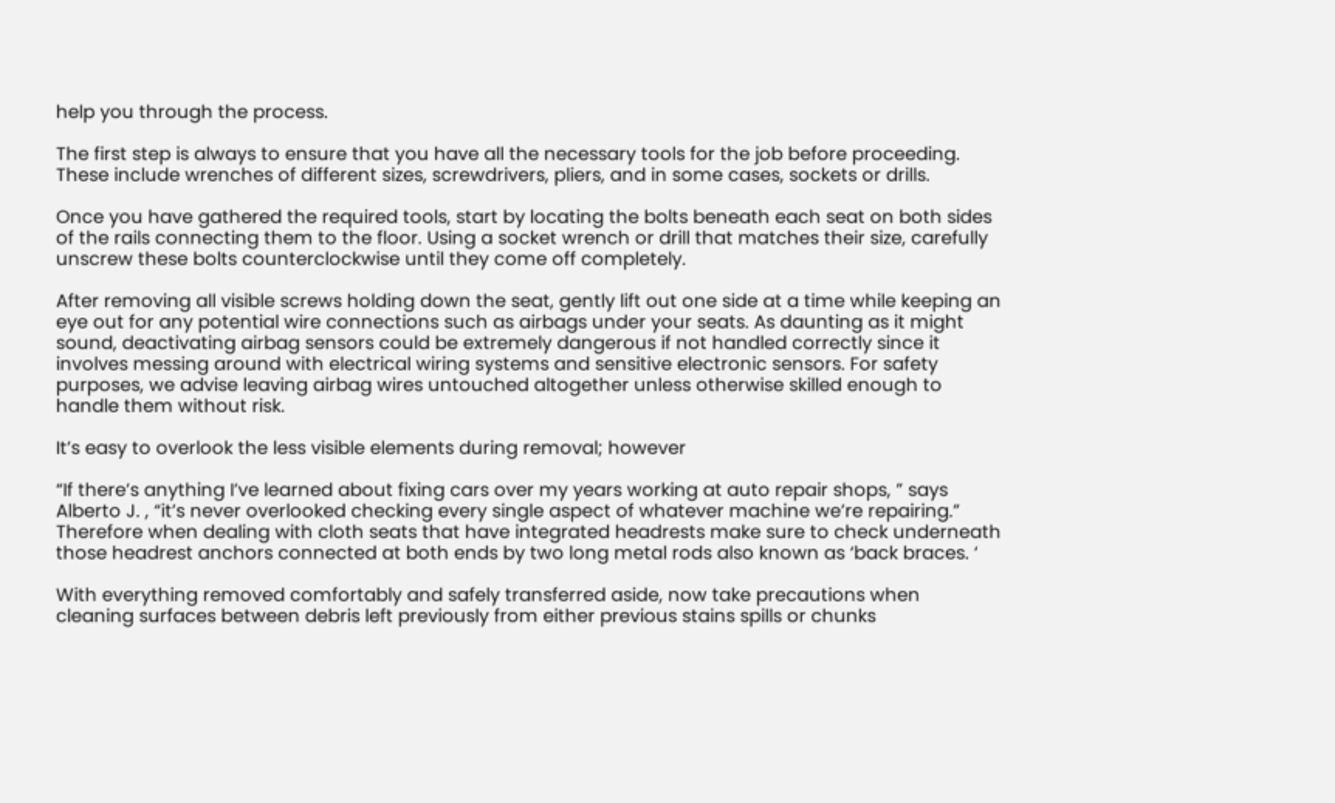help you through the process.

The first step is always to ensure that you have all the necessary tools for the job before proceeding. These include wrenches of different sizes, screwdrivers, pliers, and in some cases, sockets or drills.

Once you have gathered the required tools, start by locating the bolts beneath each seat on both sides of the rails connecting them to the floor. Using a socket wrench or drill that matches their size, carefully unscrew these bolts counterclockwise until they come off completely.

After removing all visible screws holding down the seat, gently lift out one side at a time while keeping an eye out for any potential wire connections such as airbags under your seats. As daunting as it might sound, deactivating airbag sensors could be extremely dangerous if not handled correctly since it involves messing around with electrical wiring systems and sensitive electronic sensors. For safety purposes, we advise leaving airbag wires untouched altogether unless otherwise skilled enough to handle them without risk.

It’s easy to overlook the less visible elements during removal; however

“If there’s anything I’ve learned about fixing cars over my years working at auto repair shops, ” says Alberto J. , “it’s never overlooked checking every single aspect of whatever machine we’re repairing.”
Therefore when dealing with cloth seats that have integrated headrests make sure to check underneath those headrest anchors connected at both ends by two long metal rods also known as ‘back braces. ‘

With everything removed comfortably and safely transferred aside, now take precautions when cleaning surfaces between debris left previously from either previous stains spills or chunks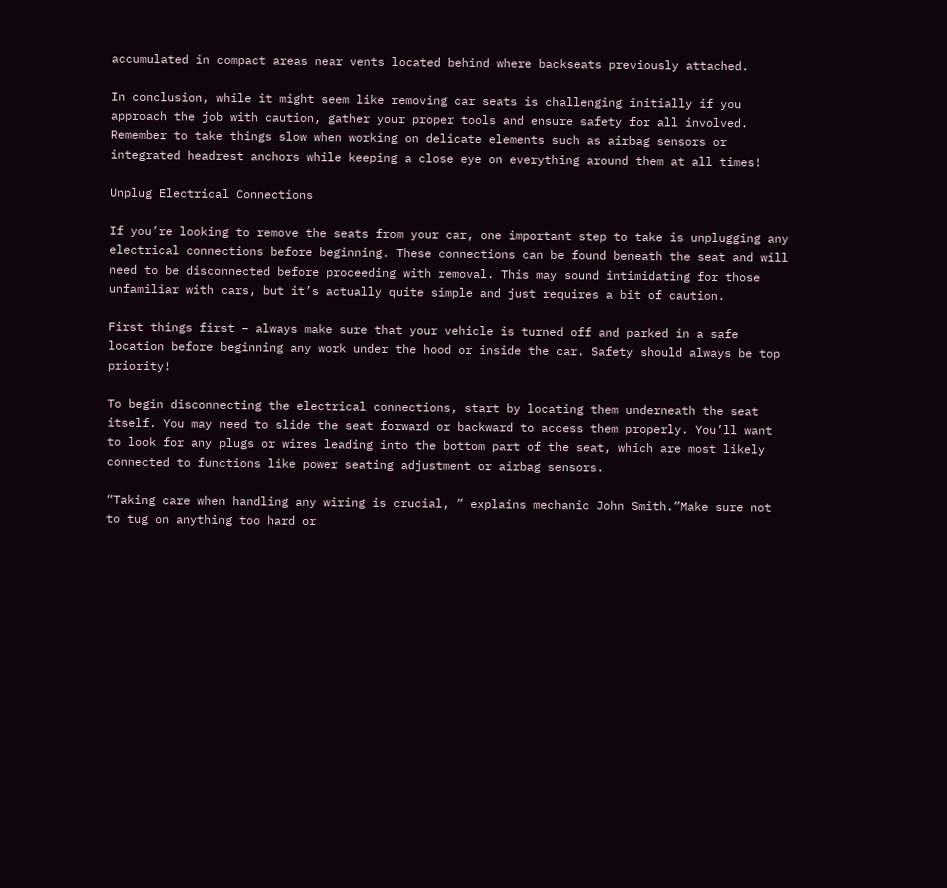accumulated in compact areas near vents located behind where backseats previously attached.

In conclusion, while it might seem like removing car seats is challenging initially if you approach the job with caution, gather your proper tools and ensure safety for all involved. Remember to take things slow when working on delicate elements such as airbag sensors or integrated headrest anchors while keeping a close eye on everything around them at all times!

Unplug Electrical Connections

If you’re looking to remove the seats from your car, one important step to take is unplugging any electrical connections before beginning. These connections can be found beneath the seat and will need to be disconnected before proceeding with removal. This may sound intimidating for those unfamiliar with cars, but it’s actually quite simple and just requires a bit of caution.

First things first – always make sure that your vehicle is turned off and parked in a safe location before beginning any work under the hood or inside the car. Safety should always be top priority!

To begin disconnecting the electrical connections, start by locating them underneath the seat itself. You may need to slide the seat forward or backward to access them properly. You’ll want to look for any plugs or wires leading into the bottom part of the seat, which are most likely connected to functions like power seating adjustment or airbag sensors.

“Taking care when handling any wiring is crucial, ” explains mechanic John Smith.”Make sure not to tug on anything too hard or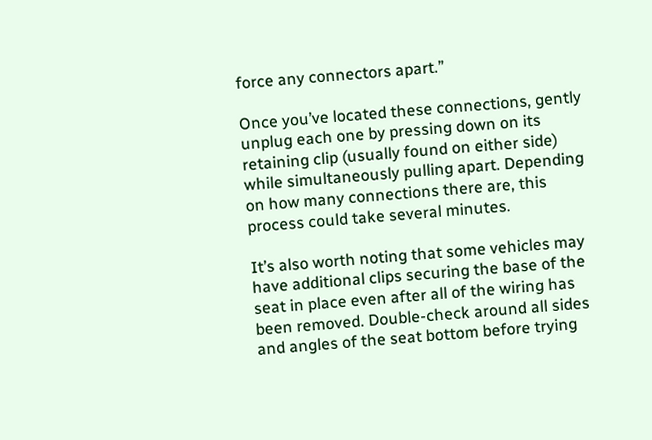force any connectors apart.”

Once you’ve located these connections, gently unplug each one by pressing down on its retaining clip (usually found on either side) while simultaneously pulling apart. Depending on how many connections there are, this process could take several minutes.

It’s also worth noting that some vehicles may have additional clips securing the base of the seat in place even after all of the wiring has been removed. Double-check around all sides and angles of the seat bottom before trying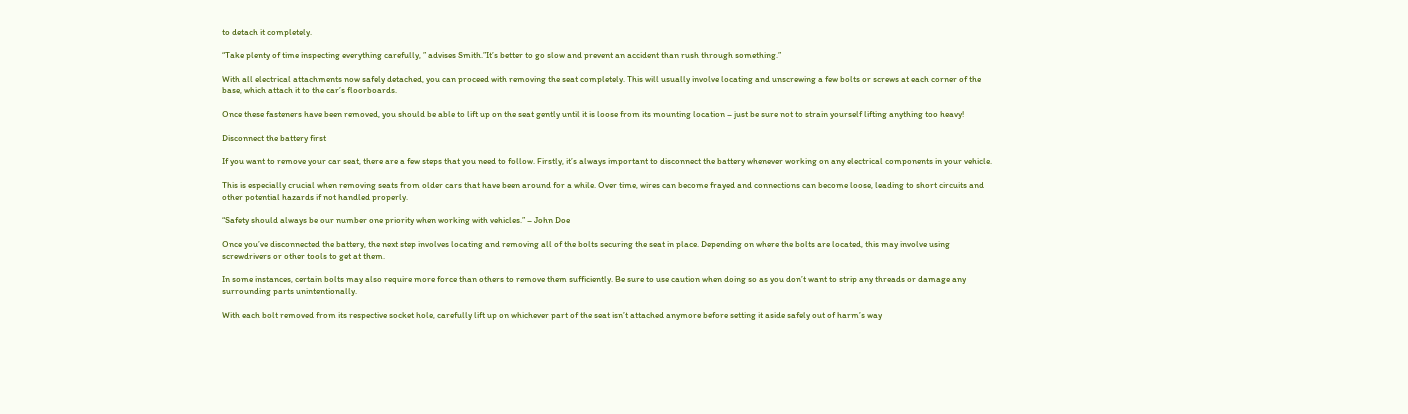to detach it completely.

“Take plenty of time inspecting everything carefully, ” advises Smith.”It’s better to go slow and prevent an accident than rush through something.”

With all electrical attachments now safely detached, you can proceed with removing the seat completely. This will usually involve locating and unscrewing a few bolts or screws at each corner of the base, which attach it to the car’s floorboards.

Once these fasteners have been removed, you should be able to lift up on the seat gently until it is loose from its mounting location – just be sure not to strain yourself lifting anything too heavy!

Disconnect the battery first

If you want to remove your car seat, there are a few steps that you need to follow. Firstly, it’s always important to disconnect the battery whenever working on any electrical components in your vehicle.

This is especially crucial when removing seats from older cars that have been around for a while. Over time, wires can become frayed and connections can become loose, leading to short circuits and other potential hazards if not handled properly.

“Safety should always be our number one priority when working with vehicles.” – John Doe

Once you’ve disconnected the battery, the next step involves locating and removing all of the bolts securing the seat in place. Depending on where the bolts are located, this may involve using screwdrivers or other tools to get at them.

In some instances, certain bolts may also require more force than others to remove them sufficiently. Be sure to use caution when doing so as you don’t want to strip any threads or damage any surrounding parts unintentionally.

With each bolt removed from its respective socket hole, carefully lift up on whichever part of the seat isn’t attached anymore before setting it aside safely out of harm’s way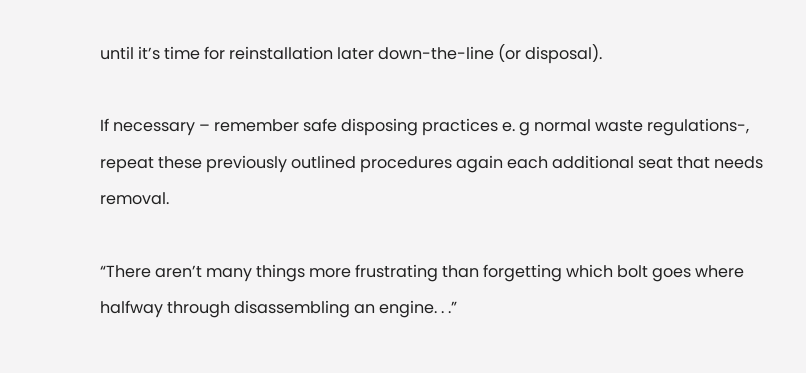until it’s time for reinstallation later down-the-line (or disposal).

If necessary – remember safe disposing practices e. g normal waste regulations-, repeat these previously outlined procedures again each additional seat that needs removal.

“There aren’t many things more frustrating than forgetting which bolt goes where halfway through disassembling an engine. . .”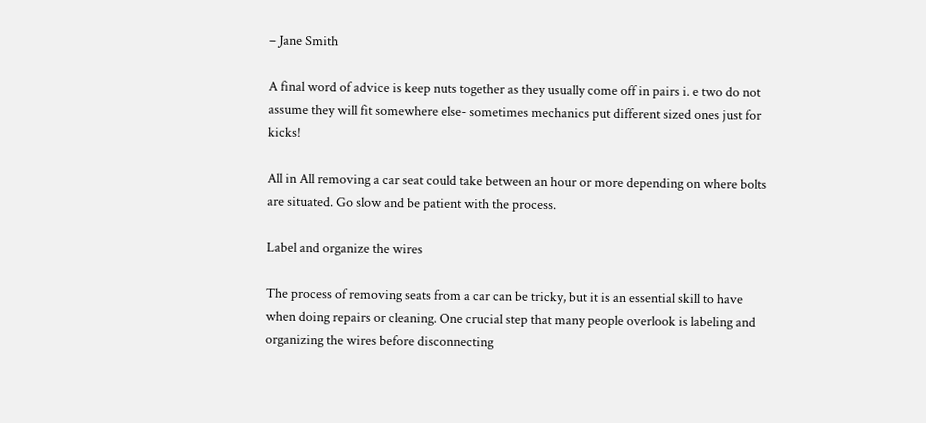– Jane Smith

A final word of advice is keep nuts together as they usually come off in pairs i. e two do not assume they will fit somewhere else- sometimes mechanics put different sized ones just for kicks!

All in All removing a car seat could take between an hour or more depending on where bolts are situated. Go slow and be patient with the process.

Label and organize the wires

The process of removing seats from a car can be tricky, but it is an essential skill to have when doing repairs or cleaning. One crucial step that many people overlook is labeling and organizing the wires before disconnecting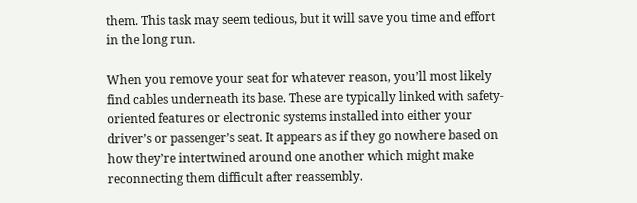them. This task may seem tedious, but it will save you time and effort in the long run.

When you remove your seat for whatever reason, you’ll most likely find cables underneath its base. These are typically linked with safety-oriented features or electronic systems installed into either your driver’s or passenger’s seat. It appears as if they go nowhere based on how they’re intertwined around one another which might make reconnecting them difficult after reassembly.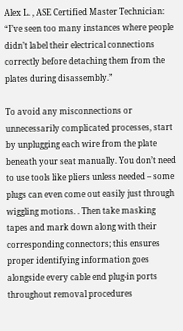Alex L. , ASE Certified Master Technician: “I’ve seen too many instances where people didn’t label their electrical connections correctly before detaching them from the plates during disassembly.”

To avoid any misconnections or unnecessarily complicated processes, start by unplugging each wire from the plate beneath your seat manually. You don’t need to use tools like pliers unless needed – some plugs can even come out easily just through wiggling motions. . Then take masking tapes and mark down along with their corresponding connectors; this ensures proper identifying information goes alongside every cable end plug-in ports throughout removal procedures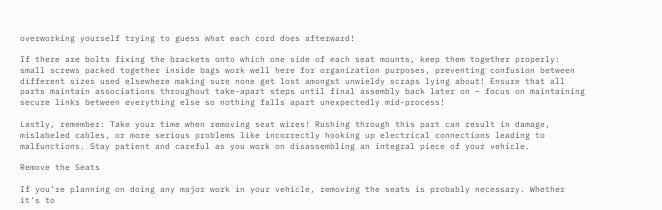overworking yourself trying to guess what each cord does afterward!

If there are bolts fixing the brackets onto which one side of each seat mounts, keep them together properly: small screws packed together inside bags work well here for organization purposes, preventing confusion between different sizes used elsewhere making sure none get lost amongst unwieldy scraps lying about! Ensure that all parts maintain associations throughout take-apart steps until final assembly back later on – focus on maintaining secure links between everything else so nothing falls apart unexpectedly mid-process!

Lastly, remember: Take your time when removing seat wires! Rushing through this part can result in damage, mislabeled cables, or more serious problems like incorrectly hooking up electrical connections leading to malfunctions. Stay patient and careful as you work on disassembling an integral piece of your vehicle.

Remove the Seats

If you’re planning on doing any major work in your vehicle, removing the seats is probably necessary. Whether it’s to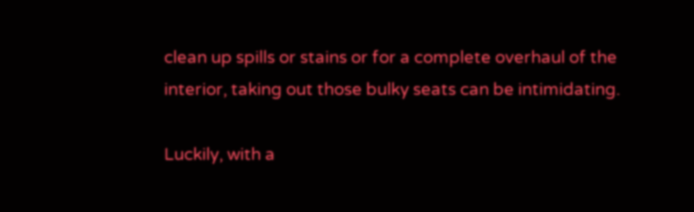clean up spills or stains or for a complete overhaul of the interior, taking out those bulky seats can be intimidating.

Luckily, with a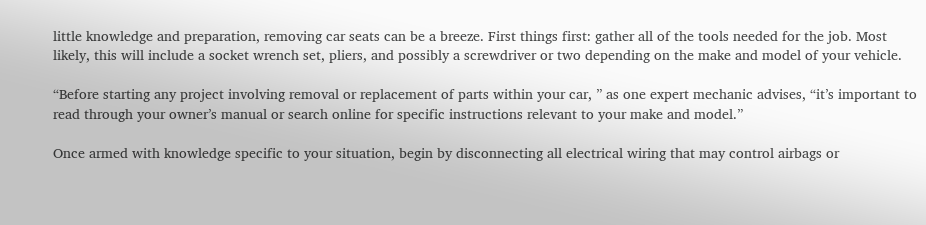little knowledge and preparation, removing car seats can be a breeze. First things first: gather all of the tools needed for the job. Most likely, this will include a socket wrench set, pliers, and possibly a screwdriver or two depending on the make and model of your vehicle.

“Before starting any project involving removal or replacement of parts within your car, ” as one expert mechanic advises, “it’s important to read through your owner’s manual or search online for specific instructions relevant to your make and model.”

Once armed with knowledge specific to your situation, begin by disconnecting all electrical wiring that may control airbags or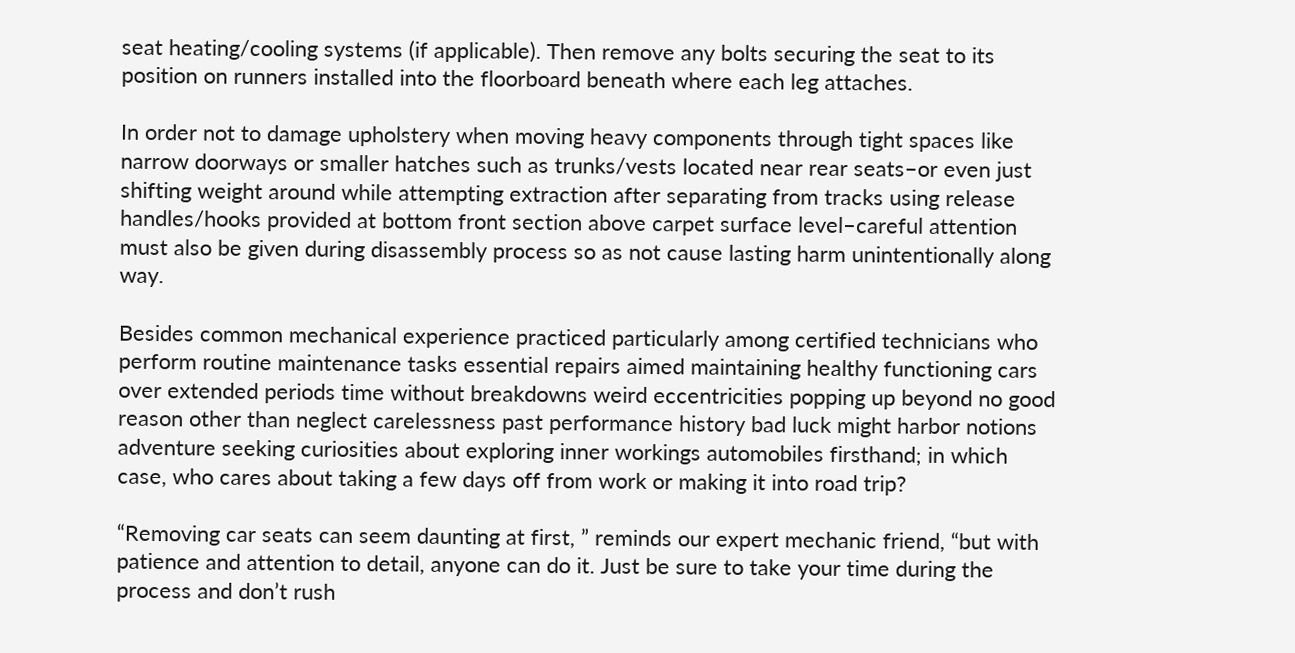seat heating/cooling systems (if applicable). Then remove any bolts securing the seat to its position on runners installed into the floorboard beneath where each leg attaches.

In order not to damage upholstery when moving heavy components through tight spaces like narrow doorways or smaller hatches such as trunks/vests located near rear seats–or even just shifting weight around while attempting extraction after separating from tracks using release handles/hooks provided at bottom front section above carpet surface level–careful attention must also be given during disassembly process so as not cause lasting harm unintentionally along way.

Besides common mechanical experience practiced particularly among certified technicians who perform routine maintenance tasks essential repairs aimed maintaining healthy functioning cars over extended periods time without breakdowns weird eccentricities popping up beyond no good reason other than neglect carelessness past performance history bad luck might harbor notions adventure seeking curiosities about exploring inner workings automobiles firsthand; in which case, who cares about taking a few days off from work or making it into road trip?

“Removing car seats can seem daunting at first, ” reminds our expert mechanic friend, “but with patience and attention to detail, anyone can do it. Just be sure to take your time during the process and don’t rush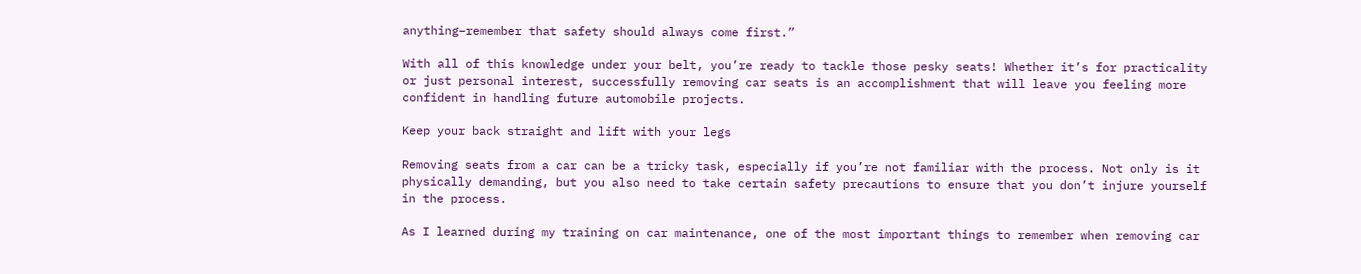anything–remember that safety should always come first.”

With all of this knowledge under your belt, you’re ready to tackle those pesky seats! Whether it’s for practicality or just personal interest, successfully removing car seats is an accomplishment that will leave you feeling more confident in handling future automobile projects.

Keep your back straight and lift with your legs

Removing seats from a car can be a tricky task, especially if you’re not familiar with the process. Not only is it physically demanding, but you also need to take certain safety precautions to ensure that you don’t injure yourself in the process.

As I learned during my training on car maintenance, one of the most important things to remember when removing car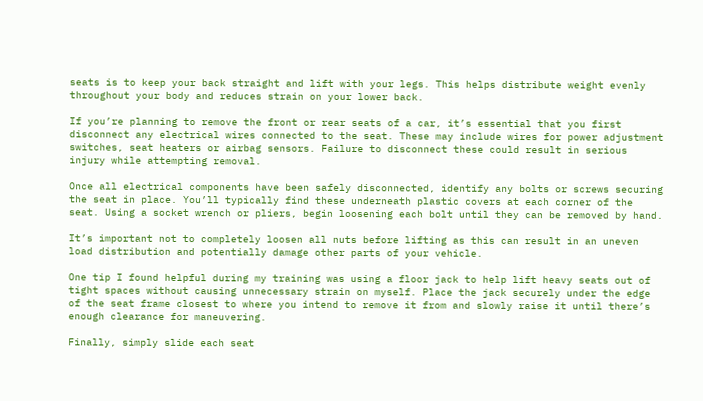seats is to keep your back straight and lift with your legs. This helps distribute weight evenly throughout your body and reduces strain on your lower back.

If you’re planning to remove the front or rear seats of a car, it’s essential that you first disconnect any electrical wires connected to the seat. These may include wires for power adjustment switches, seat heaters or airbag sensors. Failure to disconnect these could result in serious injury while attempting removal.

Once all electrical components have been safely disconnected, identify any bolts or screws securing the seat in place. You’ll typically find these underneath plastic covers at each corner of the seat. Using a socket wrench or pliers, begin loosening each bolt until they can be removed by hand.

It’s important not to completely loosen all nuts before lifting as this can result in an uneven load distribution and potentially damage other parts of your vehicle.

One tip I found helpful during my training was using a floor jack to help lift heavy seats out of tight spaces without causing unnecessary strain on myself. Place the jack securely under the edge of the seat frame closest to where you intend to remove it from and slowly raise it until there’s enough clearance for maneuvering.

Finally, simply slide each seat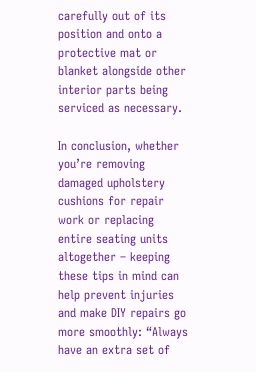carefully out of its position and onto a protective mat or blanket alongside other interior parts being serviced as necessary.

In conclusion, whether you’re removing damaged upholstery cushions for repair work or replacing entire seating units altogether – keeping these tips in mind can help prevent injuries and make DIY repairs go more smoothly: “Always have an extra set of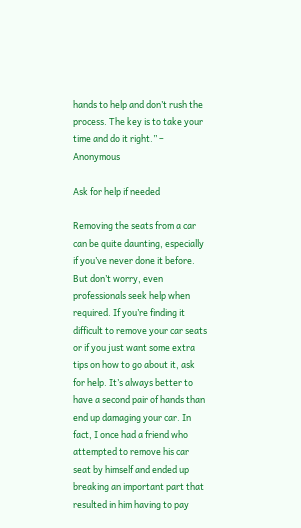hands to help and don’t rush the process. The key is to take your time and do it right.” – Anonymous

Ask for help if needed

Removing the seats from a car can be quite daunting, especially if you’ve never done it before. But don’t worry, even professionals seek help when required. If you’re finding it difficult to remove your car seats or if you just want some extra tips on how to go about it, ask for help. It’s always better to have a second pair of hands than end up damaging your car. In fact, I once had a friend who attempted to remove his car seat by himself and ended up breaking an important part that resulted in him having to pay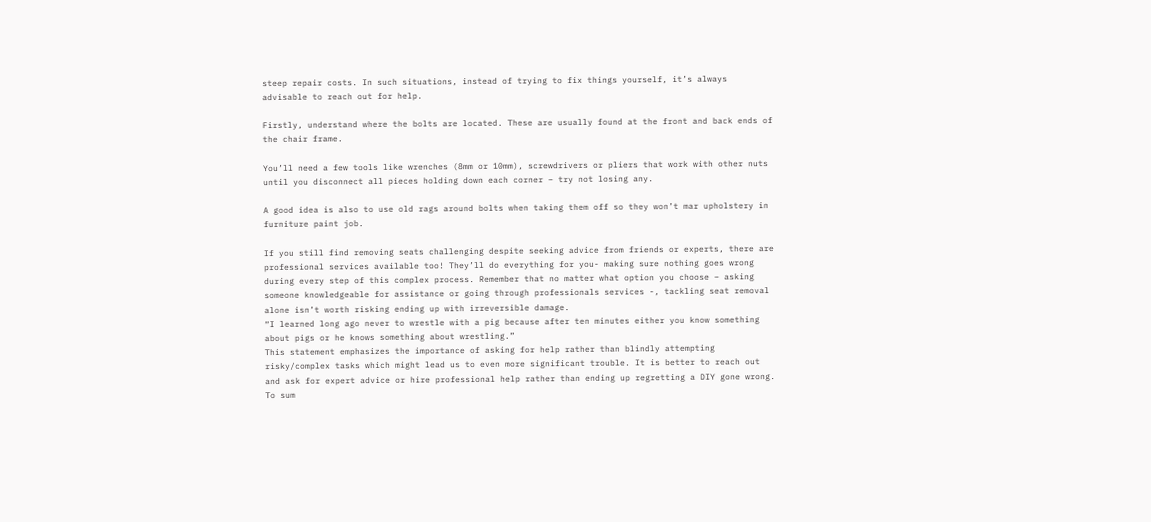steep repair costs. In such situations, instead of trying to fix things yourself, it’s always advisable to reach out for help.

Firstly, understand where the bolts are located. These are usually found at the front and back ends of the chair frame.

You’ll need a few tools like wrenches (8mm or 10mm), screwdrivers or pliers that work with other nuts until you disconnect all pieces holding down each corner – try not losing any.

A good idea is also to use old rags around bolts when taking them off so they won’t mar upholstery in furniture paint job.

If you still find removing seats challenging despite seeking advice from friends or experts, there are professional services available too! They’ll do everything for you- making sure nothing goes wrong during every step of this complex process. Remember that no matter what option you choose – asking someone knowledgeable for assistance or going through professionals services -, tackling seat removal alone isn’t worth risking ending up with irreversible damage.
“I learned long ago never to wrestle with a pig because after ten minutes either you know something about pigs or he knows something about wrestling.”
This statement emphasizes the importance of asking for help rather than blindly attempting risky/complex tasks which might lead us to even more significant trouble. It is better to reach out and ask for expert advice or hire professional help rather than ending up regretting a DIY gone wrong. To sum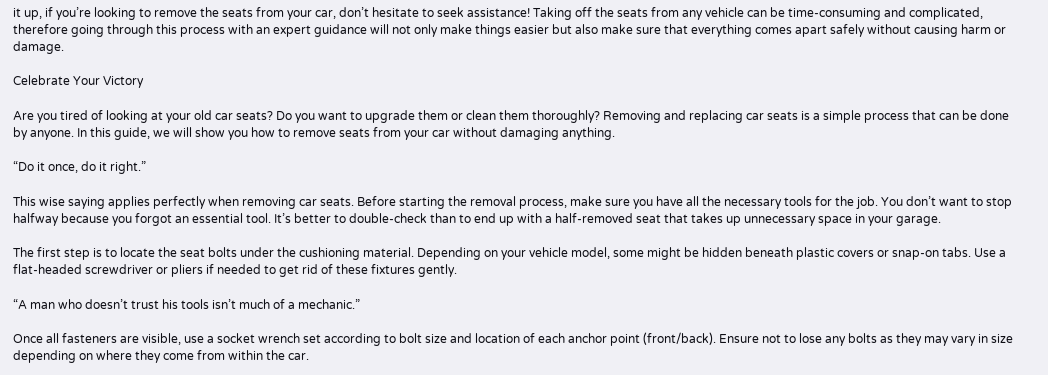it up, if you’re looking to remove the seats from your car, don’t hesitate to seek assistance! Taking off the seats from any vehicle can be time-consuming and complicated, therefore going through this process with an expert guidance will not only make things easier but also make sure that everything comes apart safely without causing harm or damage.

Celebrate Your Victory

Are you tired of looking at your old car seats? Do you want to upgrade them or clean them thoroughly? Removing and replacing car seats is a simple process that can be done by anyone. In this guide, we will show you how to remove seats from your car without damaging anything.

“Do it once, do it right.”

This wise saying applies perfectly when removing car seats. Before starting the removal process, make sure you have all the necessary tools for the job. You don’t want to stop halfway because you forgot an essential tool. It’s better to double-check than to end up with a half-removed seat that takes up unnecessary space in your garage.

The first step is to locate the seat bolts under the cushioning material. Depending on your vehicle model, some might be hidden beneath plastic covers or snap-on tabs. Use a flat-headed screwdriver or pliers if needed to get rid of these fixtures gently.

“A man who doesn’t trust his tools isn’t much of a mechanic.”

Once all fasteners are visible, use a socket wrench set according to bolt size and location of each anchor point (front/back). Ensure not to lose any bolts as they may vary in size depending on where they come from within the car.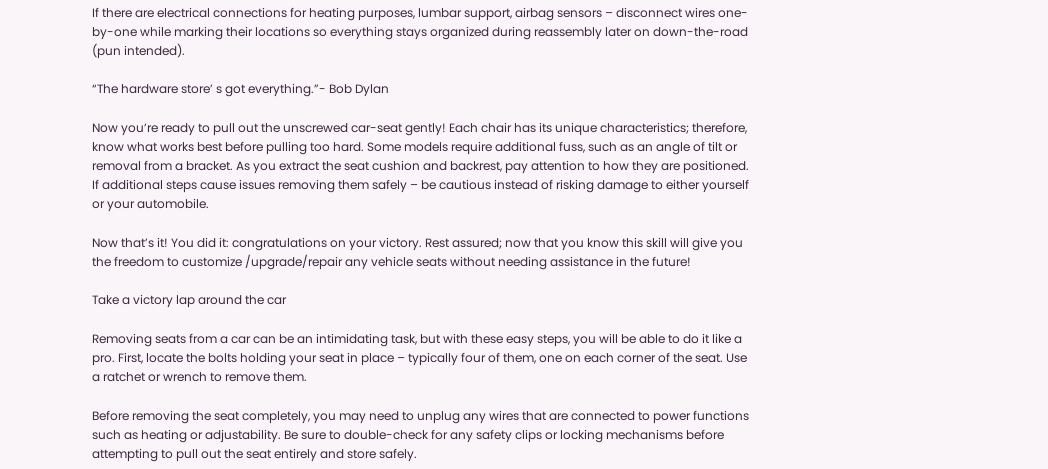If there are electrical connections for heating purposes, lumbar support, airbag sensors – disconnect wires one-by-one while marking their locations so everything stays organized during reassembly later on down-the-road (pun intended).

“The hardware store’ s got everything.”- Bob Dylan

Now you’re ready to pull out the unscrewed car-seat gently! Each chair has its unique characteristics; therefore, know what works best before pulling too hard. Some models require additional fuss, such as an angle of tilt or removal from a bracket. As you extract the seat cushion and backrest, pay attention to how they are positioned. If additional steps cause issues removing them safely – be cautious instead of risking damage to either yourself or your automobile.

Now that’s it! You did it: congratulations on your victory. Rest assured; now that you know this skill will give you the freedom to customize /upgrade/repair any vehicle seats without needing assistance in the future!

Take a victory lap around the car

Removing seats from a car can be an intimidating task, but with these easy steps, you will be able to do it like a pro. First, locate the bolts holding your seat in place – typically four of them, one on each corner of the seat. Use a ratchet or wrench to remove them.

Before removing the seat completely, you may need to unplug any wires that are connected to power functions such as heating or adjustability. Be sure to double-check for any safety clips or locking mechanisms before attempting to pull out the seat entirely and store safely.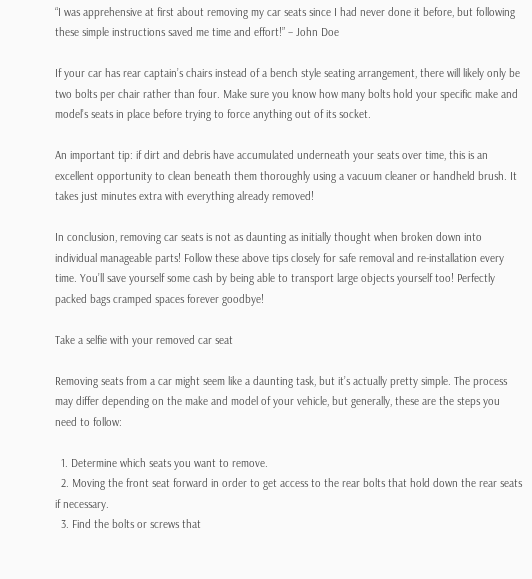“I was apprehensive at first about removing my car seats since I had never done it before, but following these simple instructions saved me time and effort!” – John Doe

If your car has rear captain’s chairs instead of a bench style seating arrangement, there will likely only be two bolts per chair rather than four. Make sure you know how many bolts hold your specific make and model’s seats in place before trying to force anything out of its socket.

An important tip: if dirt and debris have accumulated underneath your seats over time, this is an excellent opportunity to clean beneath them thoroughly using a vacuum cleaner or handheld brush. It takes just minutes extra with everything already removed!

In conclusion, removing car seats is not as daunting as initially thought when broken down into individual manageable parts! Follow these above tips closely for safe removal and re-installation every time. You’ll save yourself some cash by being able to transport large objects yourself too! Perfectly packed bags cramped spaces forever goodbye!

Take a selfie with your removed car seat

Removing seats from a car might seem like a daunting task, but it’s actually pretty simple. The process may differ depending on the make and model of your vehicle, but generally, these are the steps you need to follow:

  1. Determine which seats you want to remove.
  2. Moving the front seat forward in order to get access to the rear bolts that hold down the rear seats if necessary.
  3. Find the bolts or screws that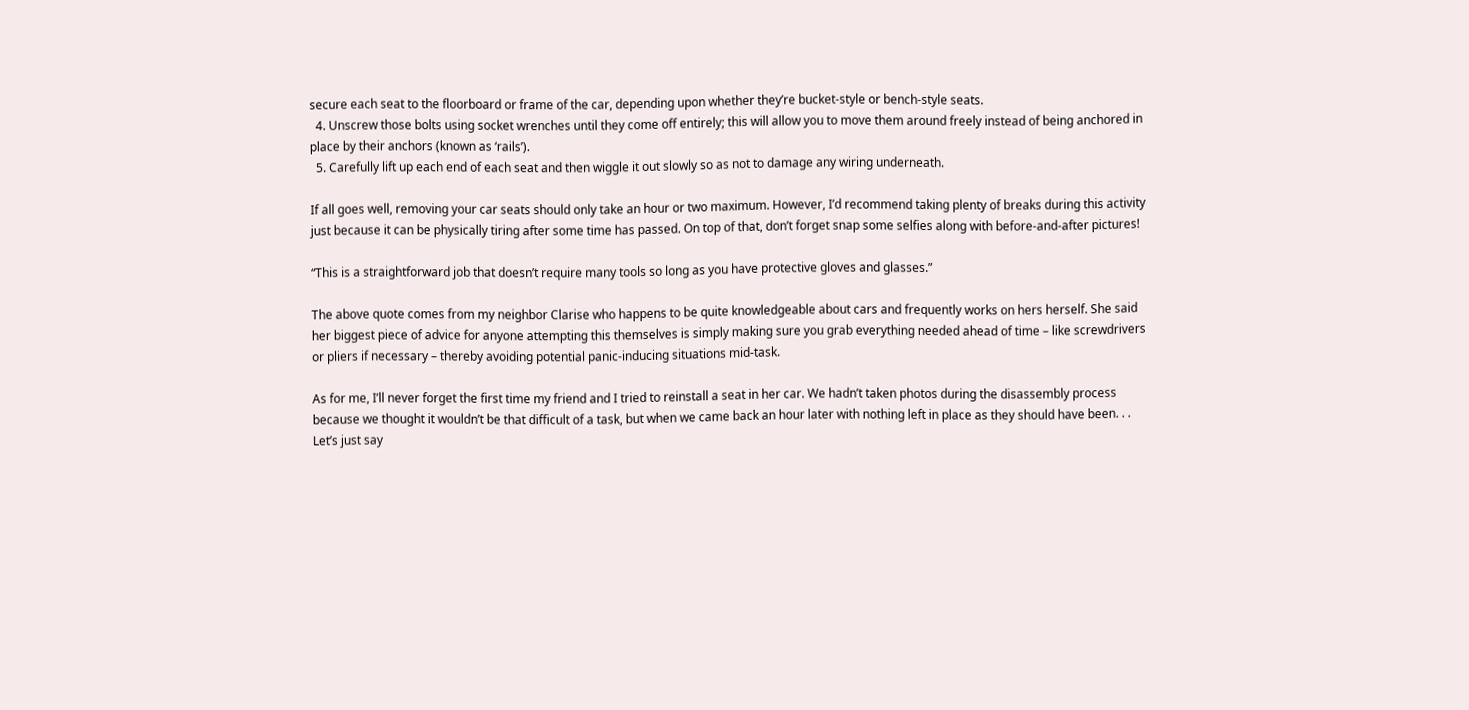secure each seat to the floorboard or frame of the car, depending upon whether they’re bucket-style or bench-style seats.
  4. Unscrew those bolts using socket wrenches until they come off entirely; this will allow you to move them around freely instead of being anchored in place by their anchors (known as ‘rails’).
  5. Carefully lift up each end of each seat and then wiggle it out slowly so as not to damage any wiring underneath.

If all goes well, removing your car seats should only take an hour or two maximum. However, I’d recommend taking plenty of breaks during this activity just because it can be physically tiring after some time has passed. On top of that, don’t forget snap some selfies along with before-and-after pictures!

“This is a straightforward job that doesn’t require many tools so long as you have protective gloves and glasses.”

The above quote comes from my neighbor Clarise who happens to be quite knowledgeable about cars and frequently works on hers herself. She said her biggest piece of advice for anyone attempting this themselves is simply making sure you grab everything needed ahead of time – like screwdrivers or pliers if necessary – thereby avoiding potential panic-inducing situations mid-task.

As for me, I’ll never forget the first time my friend and I tried to reinstall a seat in her car. We hadn’t taken photos during the disassembly process because we thought it wouldn’t be that difficult of a task, but when we came back an hour later with nothing left in place as they should have been. . . Let’s just say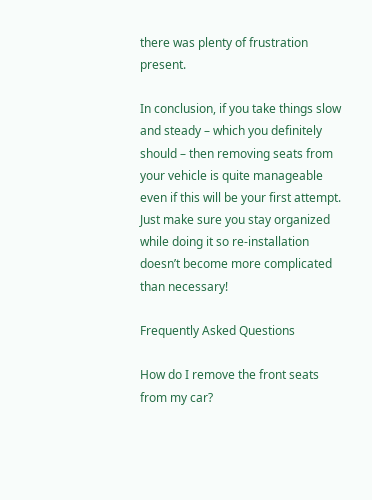there was plenty of frustration present.

In conclusion, if you take things slow and steady – which you definitely should – then removing seats from your vehicle is quite manageable even if this will be your first attempt. Just make sure you stay organized while doing it so re-installation doesn’t become more complicated than necessary!

Frequently Asked Questions

How do I remove the front seats from my car?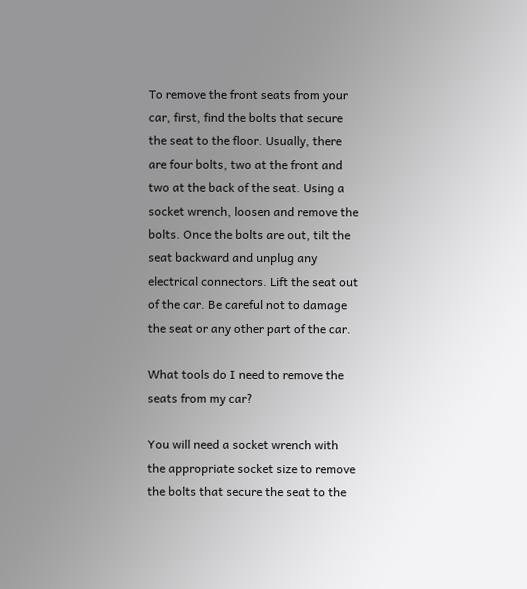To remove the front seats from your car, first, find the bolts that secure the seat to the floor. Usually, there are four bolts, two at the front and two at the back of the seat. Using a socket wrench, loosen and remove the bolts. Once the bolts are out, tilt the seat backward and unplug any electrical connectors. Lift the seat out of the car. Be careful not to damage the seat or any other part of the car.

What tools do I need to remove the seats from my car?

You will need a socket wrench with the appropriate socket size to remove the bolts that secure the seat to the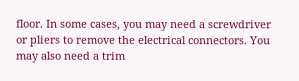floor. In some cases, you may need a screwdriver or pliers to remove the electrical connectors. You may also need a trim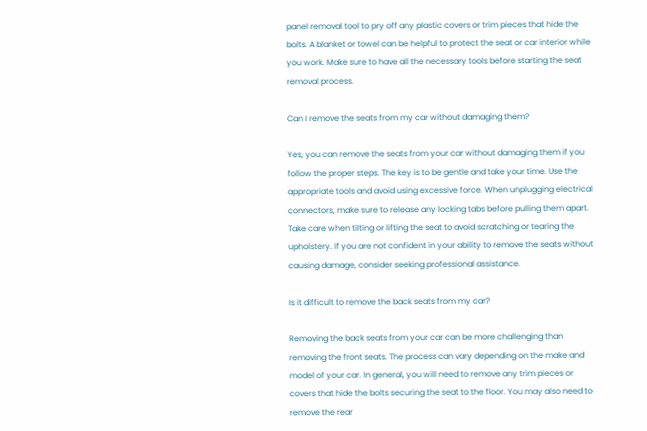panel removal tool to pry off any plastic covers or trim pieces that hide the bolts. A blanket or towel can be helpful to protect the seat or car interior while you work. Make sure to have all the necessary tools before starting the seat removal process.

Can I remove the seats from my car without damaging them?

Yes, you can remove the seats from your car without damaging them if you follow the proper steps. The key is to be gentle and take your time. Use the appropriate tools and avoid using excessive force. When unplugging electrical connectors, make sure to release any locking tabs before pulling them apart. Take care when tilting or lifting the seat to avoid scratching or tearing the upholstery. If you are not confident in your ability to remove the seats without causing damage, consider seeking professional assistance.

Is it difficult to remove the back seats from my car?

Removing the back seats from your car can be more challenging than removing the front seats. The process can vary depending on the make and model of your car. In general, you will need to remove any trim pieces or covers that hide the bolts securing the seat to the floor. You may also need to remove the rear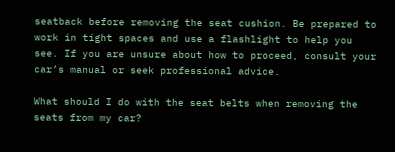seatback before removing the seat cushion. Be prepared to work in tight spaces and use a flashlight to help you see. If you are unsure about how to proceed, consult your car’s manual or seek professional advice.

What should I do with the seat belts when removing the seats from my car?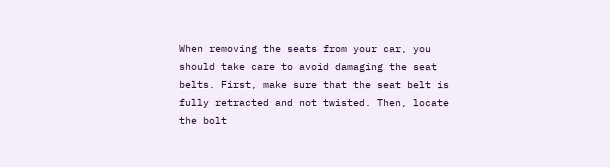When removing the seats from your car, you should take care to avoid damaging the seat belts. First, make sure that the seat belt is fully retracted and not twisted. Then, locate the bolt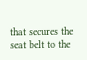that secures the seat belt to the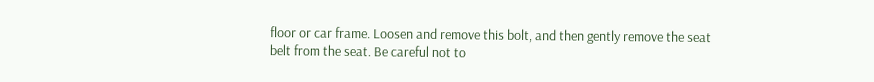floor or car frame. Loosen and remove this bolt, and then gently remove the seat belt from the seat. Be careful not to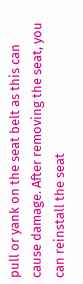pull or yank on the seat belt as this can cause damage. After removing the seat, you can reinstall the seat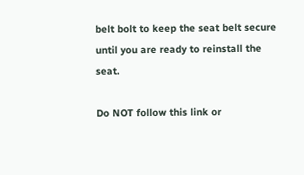belt bolt to keep the seat belt secure until you are ready to reinstall the seat.

Do NOT follow this link or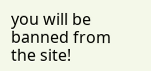you will be banned from the site!